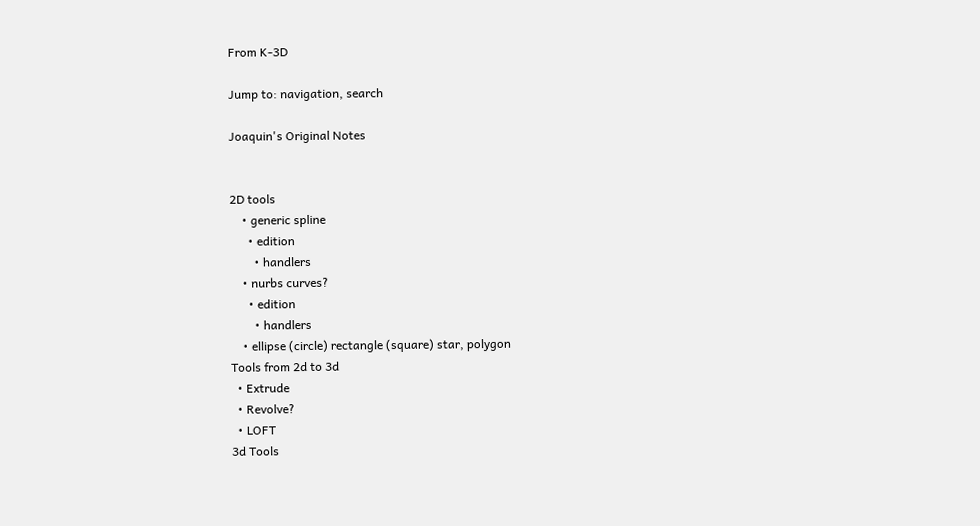From K-3D

Jump to: navigation, search

Joaquin's Original Notes


2D tools
    • generic spline
      • edition
        • handlers
    • nurbs curves?
      • edition
        • handlers
    • ellipse (circle) rectangle (square) star, polygon
Tools from 2d to 3d
  • Extrude
  • Revolve?
  • LOFT
3d Tools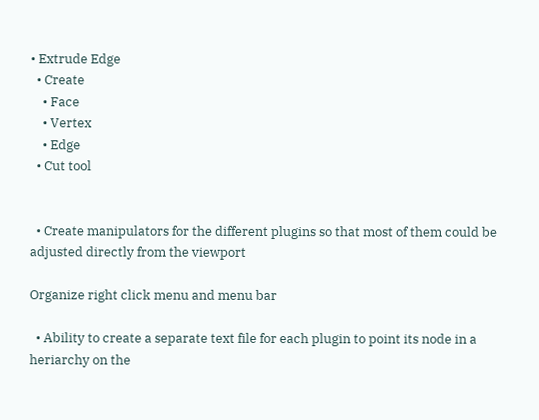• Extrude Edge
  • Create
    • Face
    • Vertex
    • Edge
  • Cut tool


  • Create manipulators for the different plugins so that most of them could be adjusted directly from the viewport

Organize right click menu and menu bar

  • Ability to create a separate text file for each plugin to point its node in a heriarchy on the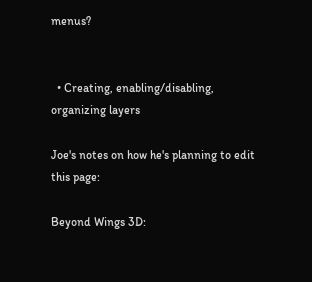menus?


  • Creating, enabling/disabling, organizing layers

Joe's notes on how he's planning to edit this page:

Beyond Wings 3D: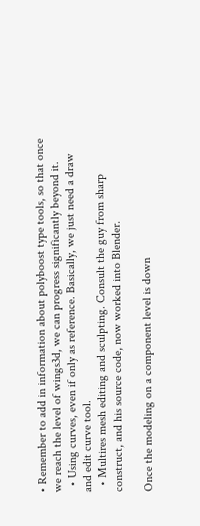• Remember to add in information about polyboost type tools, so that once we reach the level of wings3d, we can progress significantly beyond it.
  • Using curves, even if only as reference. Basically, we just need a draw and edit curve tool.
  • Multires mesh editing and sculpting. Consult the guy from sharp construct, and his source code, now worked into Blender.

Once the modeling on a component level is down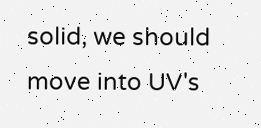solid, we should move into UV's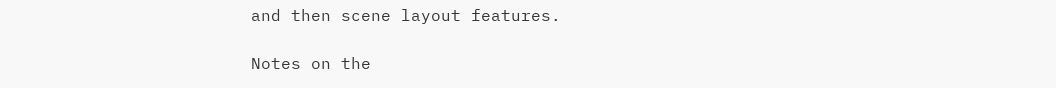and then scene layout features.

Notes on the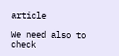article

We need also to check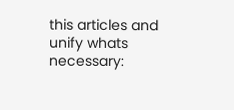this articles and unify whats necessary: